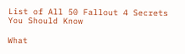List of All 50 Fallout 4 Secrets You Should Know

What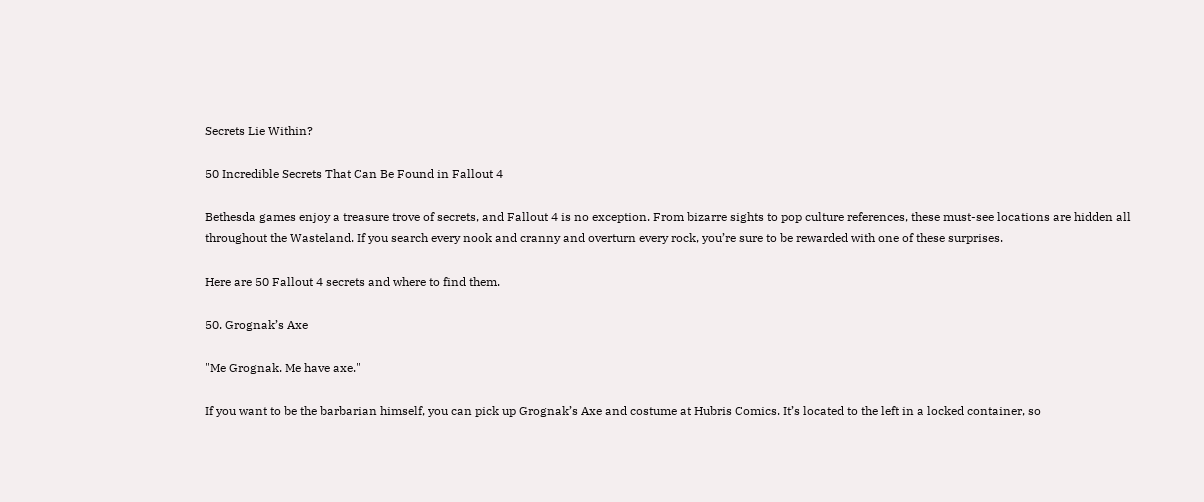Secrets Lie Within?

50 Incredible Secrets That Can Be Found in Fallout 4

Bethesda games enjoy a treasure trove of secrets, and Fallout 4 is no exception. From bizarre sights to pop culture references, these must-see locations are hidden all throughout the Wasteland. If you search every nook and cranny and overturn every rock, you’re sure to be rewarded with one of these surprises.

Here are 50 Fallout 4 secrets and where to find them.

50. Grognak’s Axe

"Me Grognak. Me have axe."

If you want to be the barbarian himself, you can pick up Grognak’s Axe and costume at Hubris Comics. It’s located to the left in a locked container, so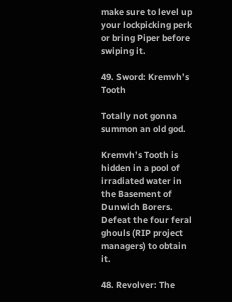make sure to level up your lockpicking perk or bring Piper before swiping it.

49. Sword: Kremvh’s Tooth

Totally not gonna summon an old god.

Kremvh’s Tooth is hidden in a pool of irradiated water in the Basement of Dunwich Borers. Defeat the four feral ghouls (RIP project managers) to obtain it.

48. Revolver: The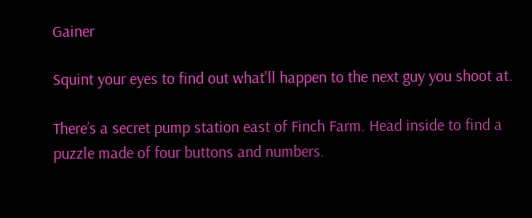Gainer

Squint your eyes to find out what'll happen to the next guy you shoot at.

There’s a secret pump station east of Finch Farm. Head inside to find a puzzle made of four buttons and numbers.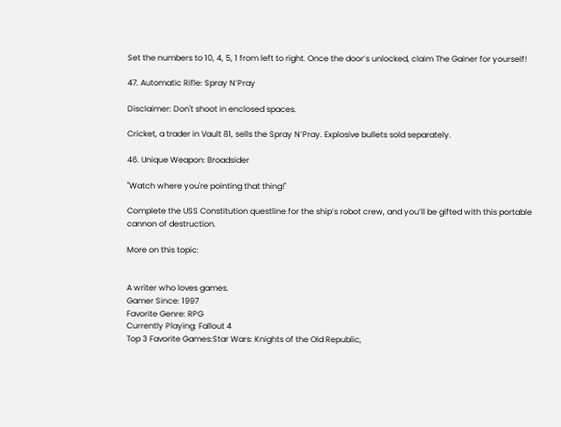Set the numbers to 10, 4, 5, 1 from left to right. Once the door’s unlocked, claim The Gainer for yourself!

47. Automatic Rifle: Spray N’Pray

Disclaimer: Don't shoot in enclosed spaces.

Cricket, a trader in Vault 81, sells the Spray N’Pray. Explosive bullets sold separately.

46. Unique Weapon: Broadsider

"Watch where you're pointing that thing!"

Complete the USS Constitution questline for the ship’s robot crew, and you’ll be gifted with this portable cannon of destruction.

More on this topic:


A writer who loves games.
Gamer Since: 1997
Favorite Genre: RPG
Currently Playing: Fallout 4
Top 3 Favorite Games:Star Wars: Knights of the Old Republic,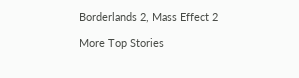Borderlands 2, Mass Effect 2

More Top Stories